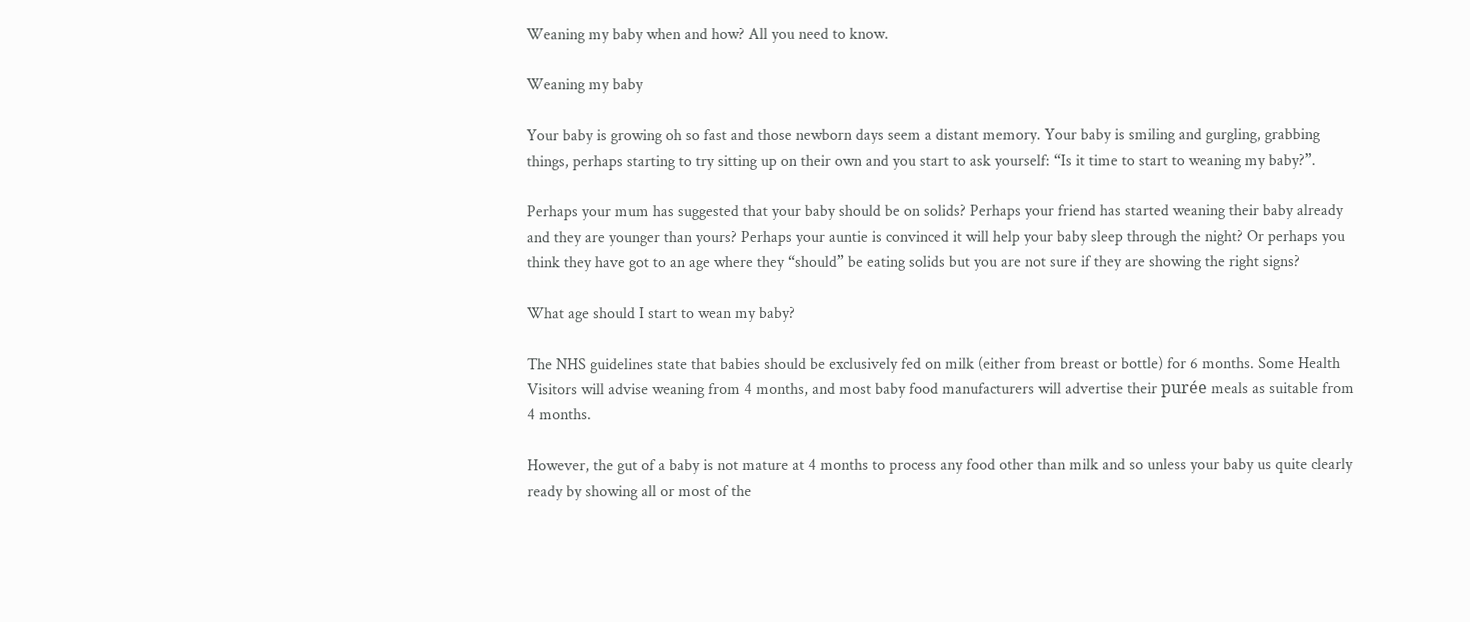Weaning my baby when and how? All you need to know.

Weaning my baby

Your baby is growing oh so fast and those newborn days seem a distant memory. Your baby is smiling and gurgling, grabbing things, perhaps starting to try sitting up on their own and you start to ask yourself: “Is it time to start to weaning my baby?”.

Perhaps your mum has suggested that your baby should be on solids? Perhaps your friend has started weaning their baby already and they are younger than yours? Perhaps your auntie is convinced it will help your baby sleep through the night? Or perhaps you think they have got to an age where they “should” be eating solids but you are not sure if they are showing the right signs?

What age should I start to wean my baby?

The NHS guidelines state that babies should be exclusively fed on milk (either from breast or bottle) for 6 months. Some Health Visitors will advise weaning from 4 months, and most baby food manufacturers will advertise their purée meals as suitable from 4 months.

However, the gut of a baby is not mature at 4 months to process any food other than milk and so unless your baby us quite clearly ready by showing all or most of the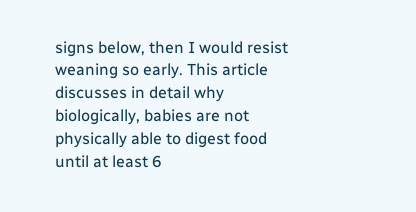signs below, then I would resist weaning so early. This article discusses in detail why biologically, babies are not physically able to digest food until at least 6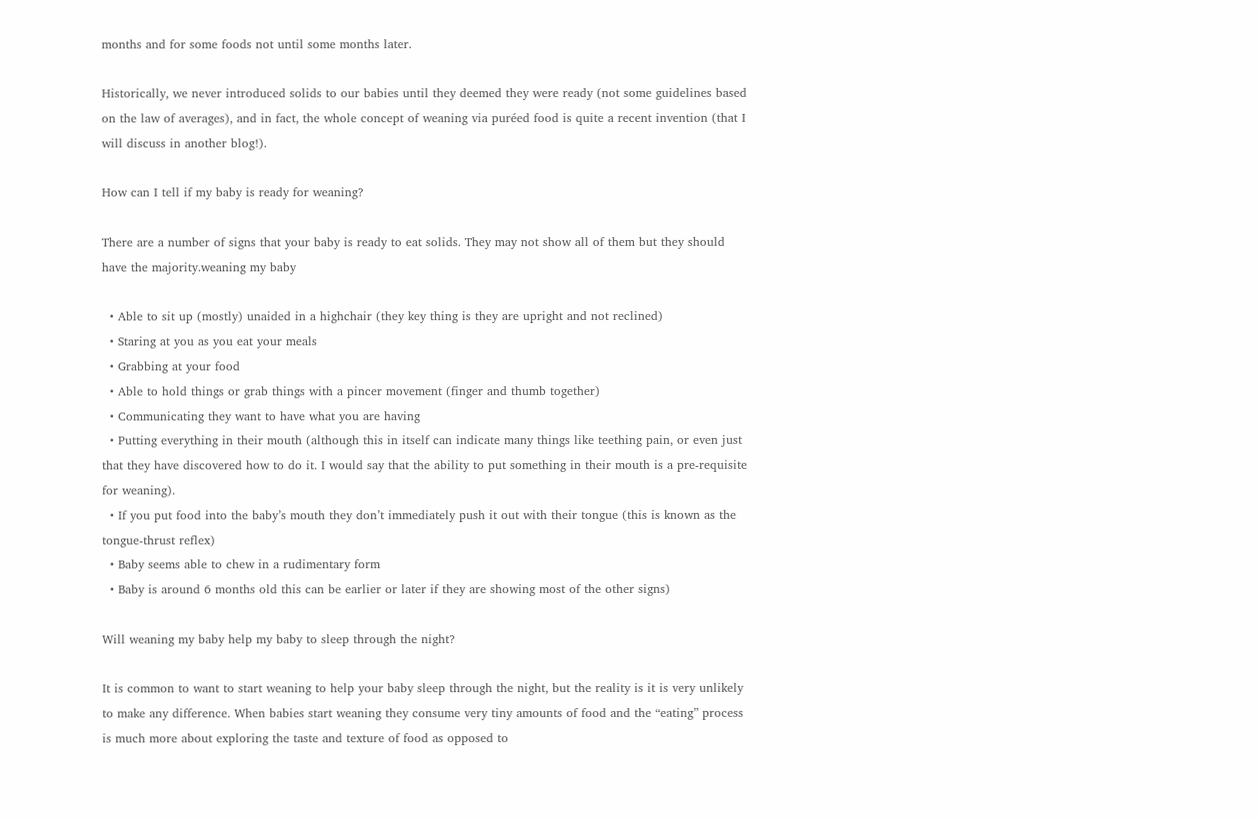months and for some foods not until some months later.

Historically, we never introduced solids to our babies until they deemed they were ready (not some guidelines based on the law of averages), and in fact, the whole concept of weaning via puréed food is quite a recent invention (that I will discuss in another blog!).

How can I tell if my baby is ready for weaning?

There are a number of signs that your baby is ready to eat solids. They may not show all of them but they should have the majority.weaning my baby

  • Able to sit up (mostly) unaided in a highchair (they key thing is they are upright and not reclined)
  • Staring at you as you eat your meals
  • Grabbing at your food
  • Able to hold things or grab things with a pincer movement (finger and thumb together)
  • Communicating they want to have what you are having
  • Putting everything in their mouth (although this in itself can indicate many things like teething pain, or even just that they have discovered how to do it. I would say that the ability to put something in their mouth is a pre-requisite for weaning).
  • If you put food into the baby’s mouth they don’t immediately push it out with their tongue (this is known as the tongue-thrust reflex)
  • Baby seems able to chew in a rudimentary form
  • Baby is around 6 months old this can be earlier or later if they are showing most of the other signs)

Will weaning my baby help my baby to sleep through the night?

It is common to want to start weaning to help your baby sleep through the night, but the reality is it is very unlikely to make any difference. When babies start weaning they consume very tiny amounts of food and the “eating” process is much more about exploring the taste and texture of food as opposed to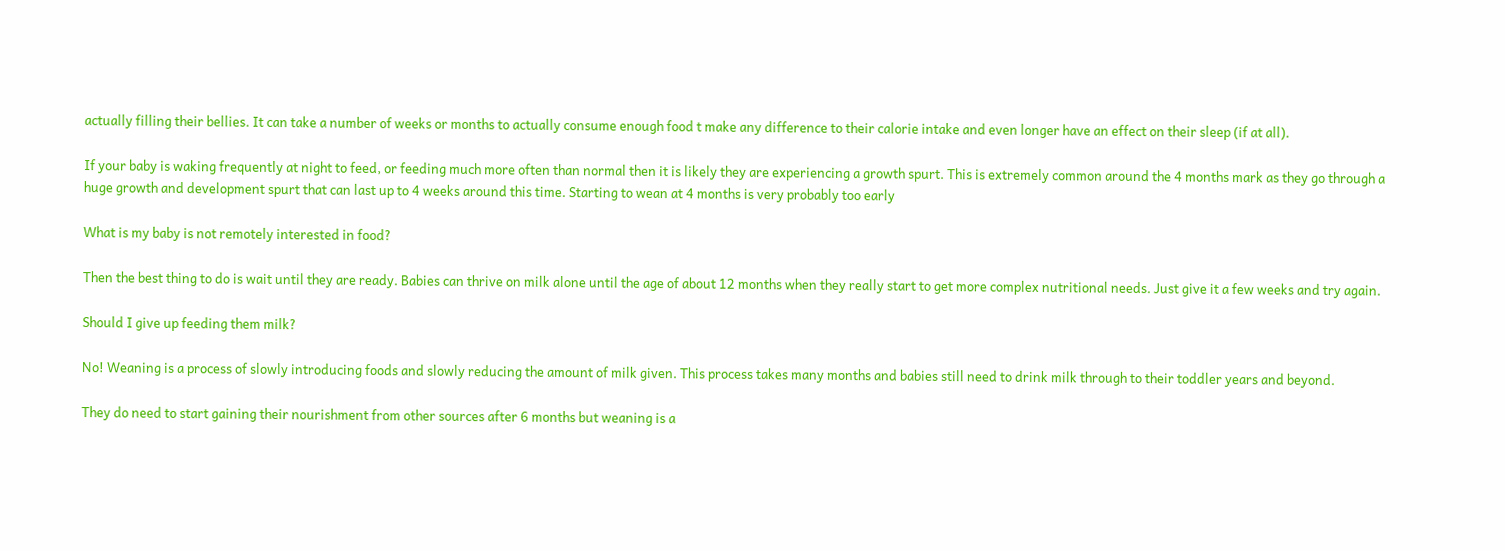actually filling their bellies. It can take a number of weeks or months to actually consume enough food t make any difference to their calorie intake and even longer have an effect on their sleep (if at all).

If your baby is waking frequently at night to feed, or feeding much more often than normal then it is likely they are experiencing a growth spurt. This is extremely common around the 4 months mark as they go through a huge growth and development spurt that can last up to 4 weeks around this time. Starting to wean at 4 months is very probably too early

What is my baby is not remotely interested in food?

Then the best thing to do is wait until they are ready. Babies can thrive on milk alone until the age of about 12 months when they really start to get more complex nutritional needs. Just give it a few weeks and try again.

Should I give up feeding them milk?

No! Weaning is a process of slowly introducing foods and slowly reducing the amount of milk given. This process takes many months and babies still need to drink milk through to their toddler years and beyond.

They do need to start gaining their nourishment from other sources after 6 months but weaning is a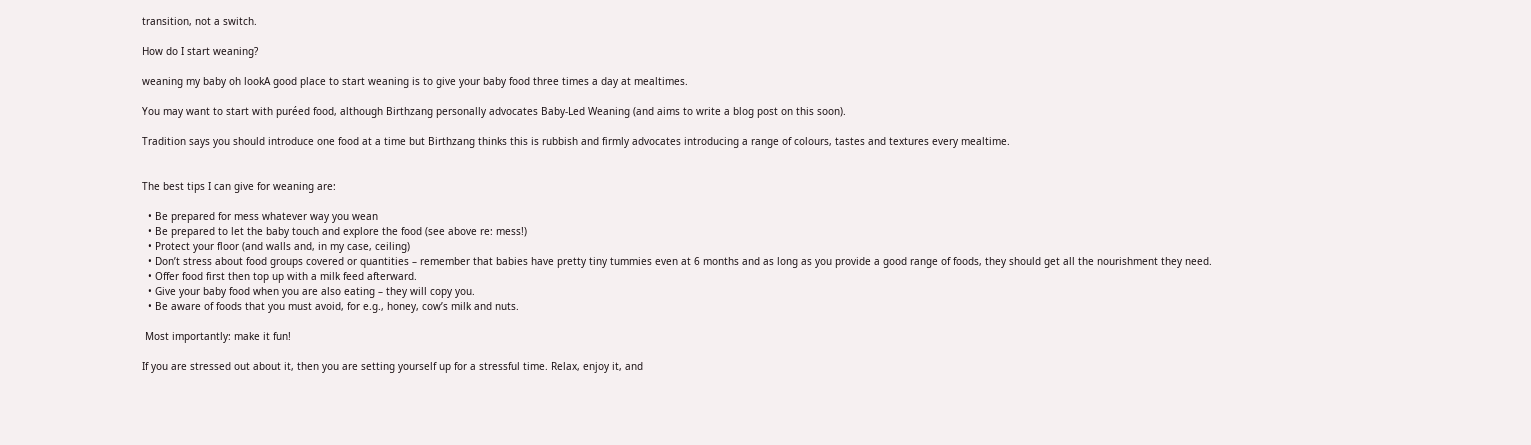transition, not a switch.

How do I start weaning?

weaning my baby oh lookA good place to start weaning is to give your baby food three times a day at mealtimes.

You may want to start with puréed food, although Birthzang personally advocates Baby-Led Weaning (and aims to write a blog post on this soon).

Tradition says you should introduce one food at a time but Birthzang thinks this is rubbish and firmly advocates introducing a range of colours, tastes and textures every mealtime.


The best tips I can give for weaning are:

  • Be prepared for mess whatever way you wean
  • Be prepared to let the baby touch and explore the food (see above re: mess!)
  • Protect your floor (and walls and, in my case, ceiling)
  • Don’t stress about food groups covered or quantities – remember that babies have pretty tiny tummies even at 6 months and as long as you provide a good range of foods, they should get all the nourishment they need.
  • Offer food first then top up with a milk feed afterward.
  • Give your baby food when you are also eating – they will copy you.
  • Be aware of foods that you must avoid, for e.g., honey, cow’s milk and nuts.

 Most importantly: make it fun!

If you are stressed out about it, then you are setting yourself up for a stressful time. Relax, enjoy it, and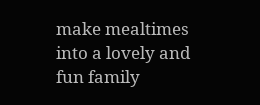make mealtimes into a lovely and fun family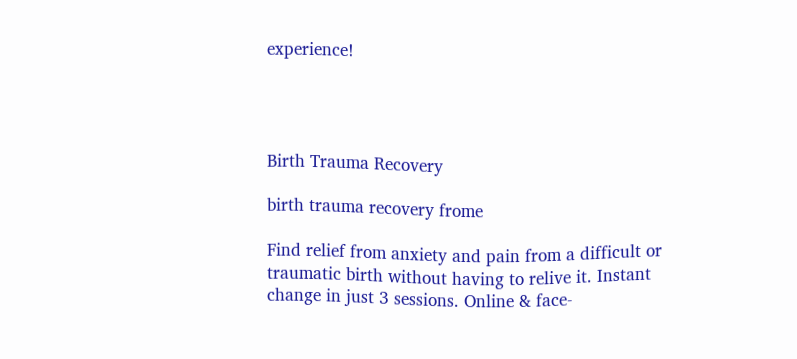experience!




Birth Trauma Recovery

birth trauma recovery frome

Find relief from anxiety and pain from a difficult or traumatic birth without having to relive it. Instant change in just 3 sessions. Online & face-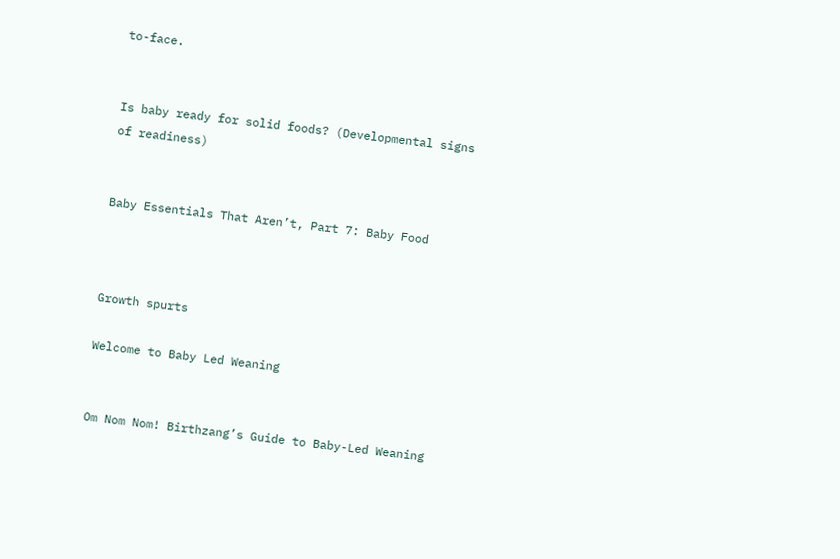to-face.


Is baby ready for solid foods? (Developmental signs of readiness)


Baby Essentials That Aren’t, Part 7: Baby Food



Growth spurts

Welcome to Baby Led Weaning


Om Nom Nom! Birthzang’s Guide to Baby-Led Weaning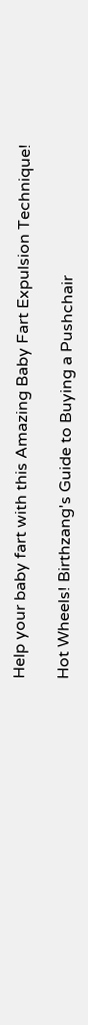Help your baby fart with this Amazing Baby Fart Expulsion Technique!

Hot Wheels! Birthzang's Guide to Buying a Pushchair